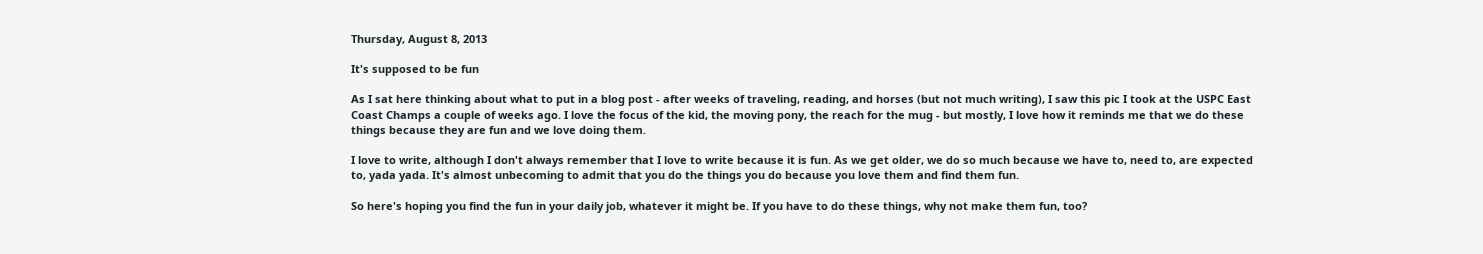Thursday, August 8, 2013

It's supposed to be fun

As I sat here thinking about what to put in a blog post - after weeks of traveling, reading, and horses (but not much writing), I saw this pic I took at the USPC East Coast Champs a couple of weeks ago. I love the focus of the kid, the moving pony, the reach for the mug - but mostly, I love how it reminds me that we do these things because they are fun and we love doing them.

I love to write, although I don't always remember that I love to write because it is fun. As we get older, we do so much because we have to, need to, are expected to, yada yada. It's almost unbecoming to admit that you do the things you do because you love them and find them fun.

So here's hoping you find the fun in your daily job, whatever it might be. If you have to do these things, why not make them fun, too?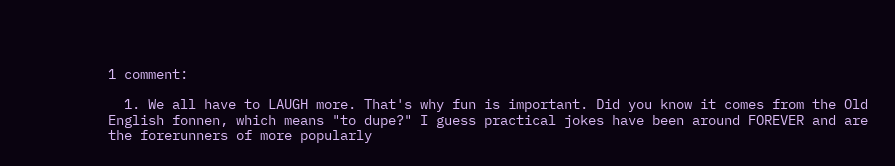1 comment:

  1. We all have to LAUGH more. That's why fun is important. Did you know it comes from the Old English fonnen, which means "to dupe?" I guess practical jokes have been around FOREVER and are the forerunners of more popularly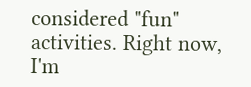considered "fun" activities. Right now, I'm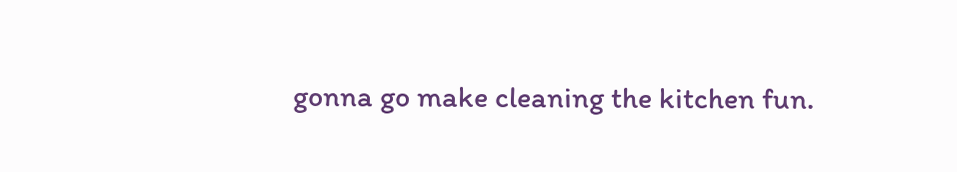gonna go make cleaning the kitchen fun.